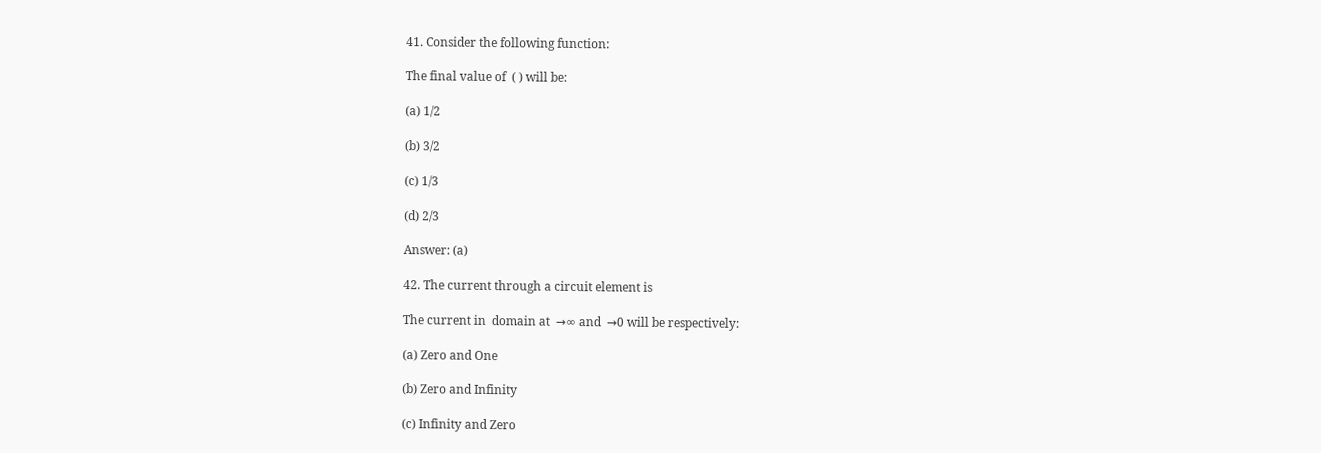41. Consider the following function:

The final value of  ( ) will be:

(a) 1/2

(b) 3/2

(c) 1/3

(d) 2/3

Answer: (a)

42. The current through a circuit element is

The current in  domain at  →∞ and  →0 will be respectively:

(a) Zero and One

(b) Zero and Infinity

(c) Infinity and Zero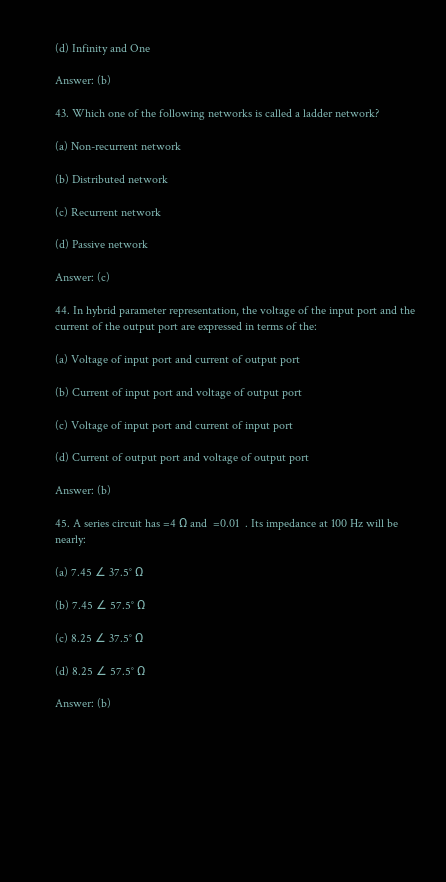(d) Infinity and One

Answer: (b)

43. Which one of the following networks is called a ladder network?

(a) Non-recurrent network

(b) Distributed network

(c) Recurrent network

(d) Passive network

Answer: (c)

44. In hybrid parameter representation, the voltage of the input port and the current of the output port are expressed in terms of the:

(a) Voltage of input port and current of output port

(b) Current of input port and voltage of output port

(c) Voltage of input port and current of input port

(d) Current of output port and voltage of output port

Answer: (b)

45. A series circuit has =4 Ω and  =0.01  . Its impedance at 100 Hz will be nearly:

(a) 7.45 ∠ 37.5° Ω

(b) 7.45 ∠ 57.5° Ω

(c) 8.25 ∠ 37.5° Ω

(d) 8.25 ∠ 57.5° Ω

Answer: (b)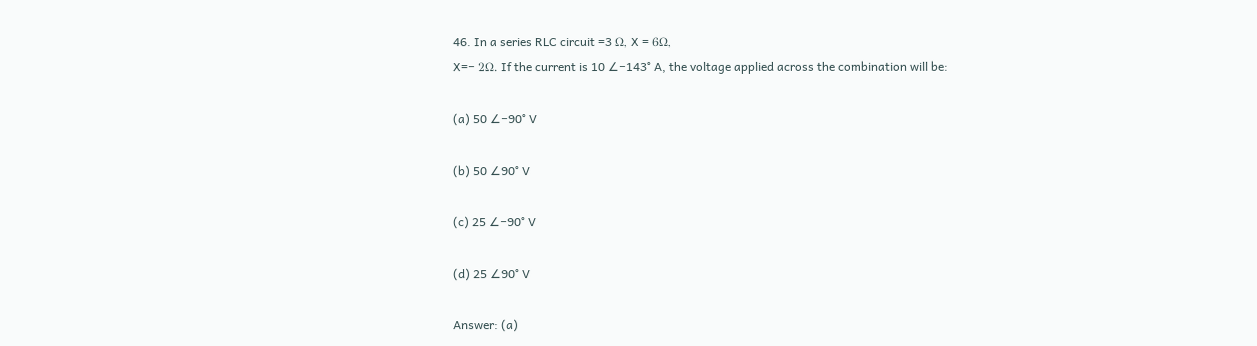46. In a series RLC circuit =3 Ω, X = 6Ω,
X=− 2Ω. If the current is 10 ∠−143° A, the voltage applied across the combination will be:

(a) 50 ∠−90° V

(b) 50 ∠90° V

(c) 25 ∠−90° V

(d) 25 ∠90° V

Answer: (a)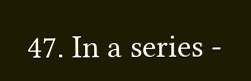47. In a series -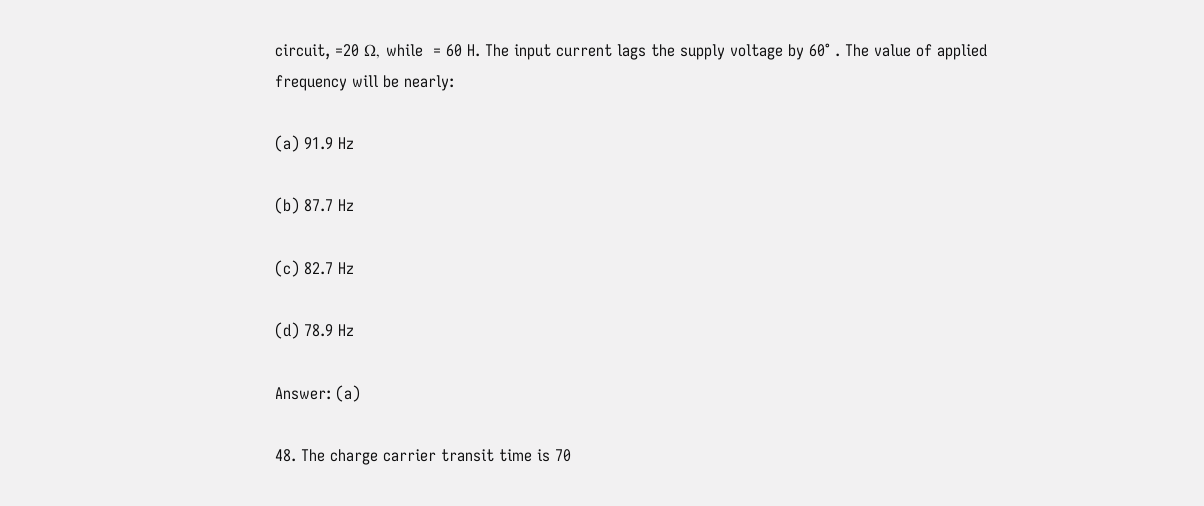circuit, =20 Ω, while  = 60 H. The input current lags the supply voltage by 60° . The value of applied frequency will be nearly:

(a) 91.9 Hz

(b) 87.7 Hz

(c) 82.7 Hz

(d) 78.9 Hz

Answer: (a)

48. The charge carrier transit time is 70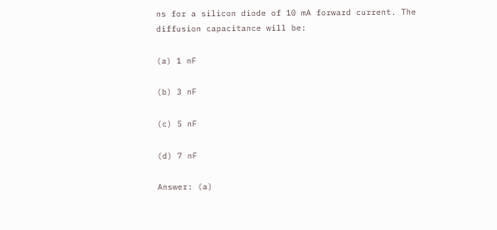ns for a silicon diode of 10 mA forward current. The diffusion capacitance will be:

(a) 1 nF

(b) 3 nF

(c) 5 nF

(d) 7 nF

Answer: (a)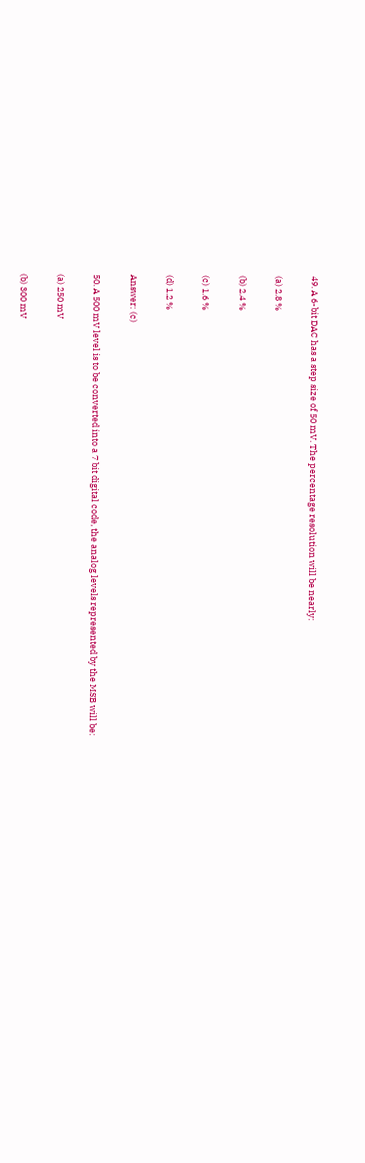49. A 6-bit DAC has a step size of 50 mV. The percentage resolution will be nearly:

(a) 2.8 %

(b) 2.4 %

(c) 1.6 %

(d) 1.2 %

Answer: (c)

50. A 500 mV level is to be converted into a 7 bit digital code, the analog levels represented by the MSB will be:

(a) 250 mV

(b) 300 mV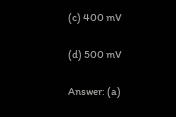(c) 400 mV

(d) 500 mV

Answer: (a)